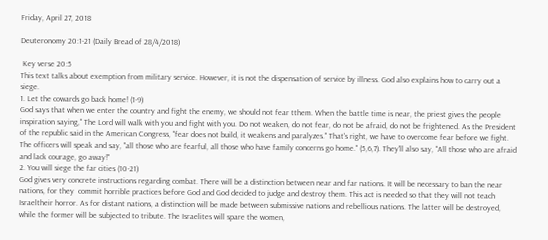Friday, April 27, 2018

Deuteronomy 20:1-21 (Daily Bread of 28/4/2018)

 Key verse 20:5
This text talks about exemption from military service. However, it is not the dispensation of service by illness. God also explains how to carry out a siege.
1. Let the cowards go back home! (1-9)
God says that when we enter the country and fight the enemy, we should not fear tthem. When the battle time is near, the priest gives the people inspiration saying," The Lord will walk with you and fight with you. Do not weaken, do not fear, do not be afraid, do not be frightened. As the President of the republic said in the American Congress, "fear does not build, it weakens and paralyzes." That's right, we have to overcome fear before we fight. The officers will speak and say, "all those who are fearful, all those who have family concerns go home." (5,6,7). They'll also say, "All those who are afraid and lack courage, go away!"
2. You will siege the far cities (10-21)
God gives very concrete instructions regarding combat. There will be a distinction between near and far nations. It will be necessary to ban the near nations, for they  commit horrible practices before God and God decided to judge and destroy them. This act is needed so that they will not teach Israeltheir horror. As for distant nations, a distinction will be made between submissive nations and rebellious nations. The latter will be destroyed, while the former will be subjected to tribute. The Israelites will spare the women,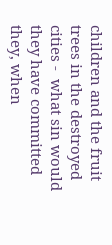children and the fruit trees in the destroyed cities -  what sin would they have committed they, when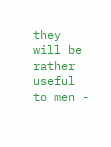they will be rather useful to men -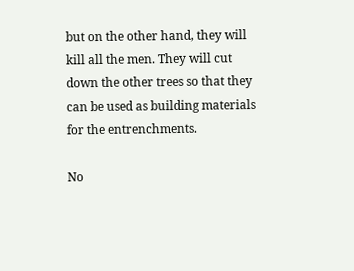but on the other hand, they will kill all the men. They will cut down the other trees so that they can be used as building materials for the entrenchments.

No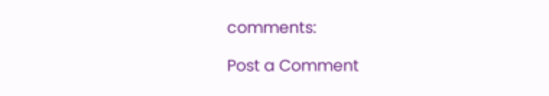comments:

Post a Comment